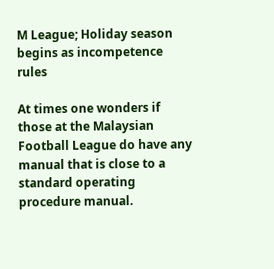M League; Holiday season begins as incompetence rules

At times one wonders if those at the Malaysian Football League do have any manual that is close to a standard operating procedure manual.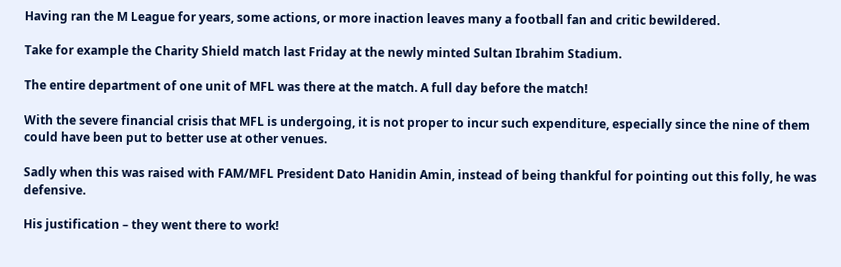Having ran the M League for years, some actions, or more inaction leaves many a football fan and critic bewildered.

Take for example the Charity Shield match last Friday at the newly minted Sultan Ibrahim Stadium.

The entire department of one unit of MFL was there at the match. A full day before the match!

With the severe financial crisis that MFL is undergoing, it is not proper to incur such expenditure, especially since the nine of them could have been put to better use at other venues.

Sadly when this was raised with FAM/MFL President Dato Hanidin Amin, instead of being thankful for pointing out this folly, he was defensive.

His justification – they went there to work!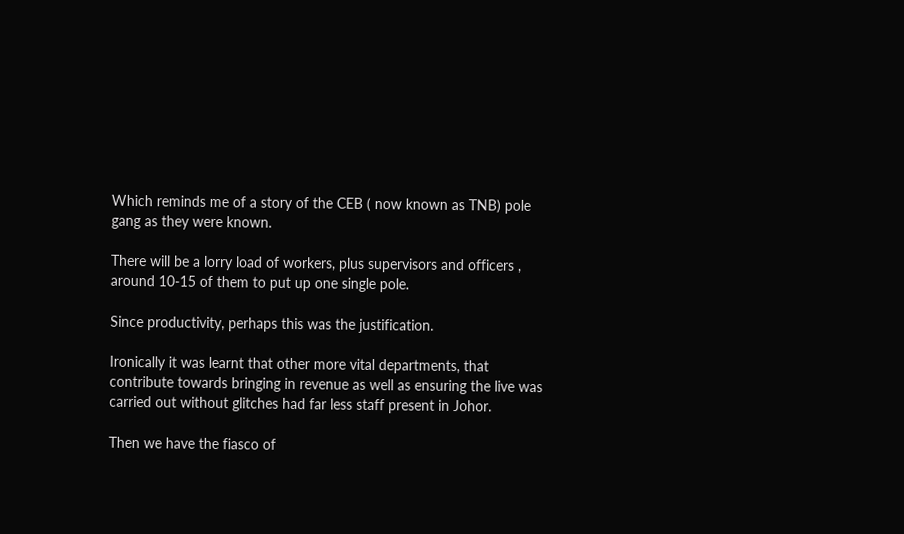Which reminds me of a story of the CEB ( now known as TNB) pole gang as they were known.

There will be a lorry load of workers, plus supervisors and officers , around 10-15 of them to put up one single pole.

Since productivity, perhaps this was the justification.

Ironically it was learnt that other more vital departments, that contribute towards bringing in revenue as well as ensuring the live was carried out without glitches had far less staff present in Johor.

Then we have the fiasco of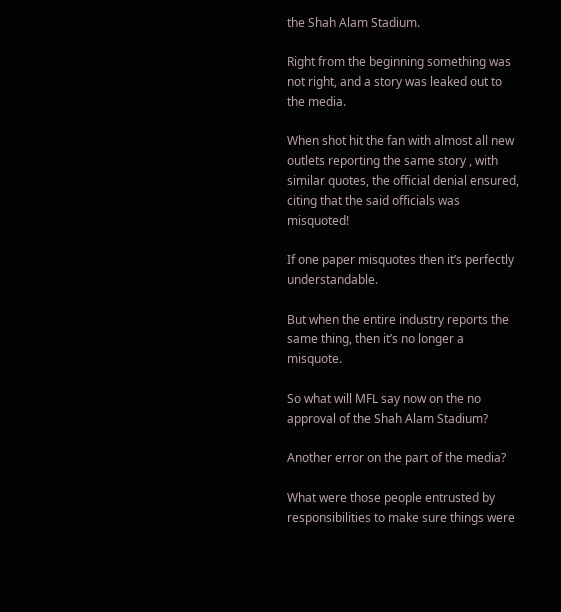the Shah Alam Stadium.

Right from the beginning something was not right, and a story was leaked out to the media.

When shot hit the fan with almost all new outlets reporting the same story , with similar quotes, the official denial ensured, citing that the said officials was misquoted!

If one paper misquotes then it’s perfectly understandable.

But when the entire industry reports the same thing, then it’s no longer a misquote.

So what will MFL say now on the no approval of the Shah Alam Stadium?

Another error on the part of the media?

What were those people entrusted by responsibilities to make sure things were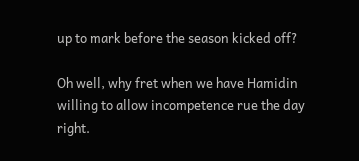up to mark before the season kicked off?

Oh well, why fret when we have Hamidin willing to allow incompetence rue the day right.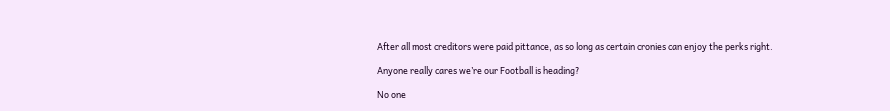After all most creditors were paid pittance, as so long as certain cronies can enjoy the perks right.

Anyone really cares we’re our Football is heading?

No one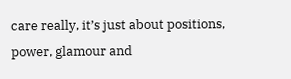care really, it’s just about positions, power, glamour and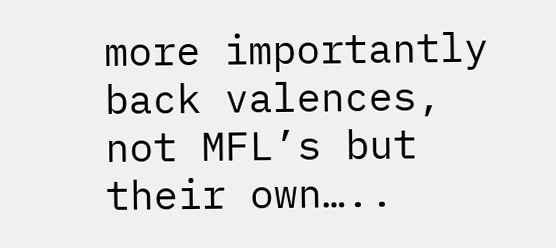more importantly back valences, not MFL’s but their own…..